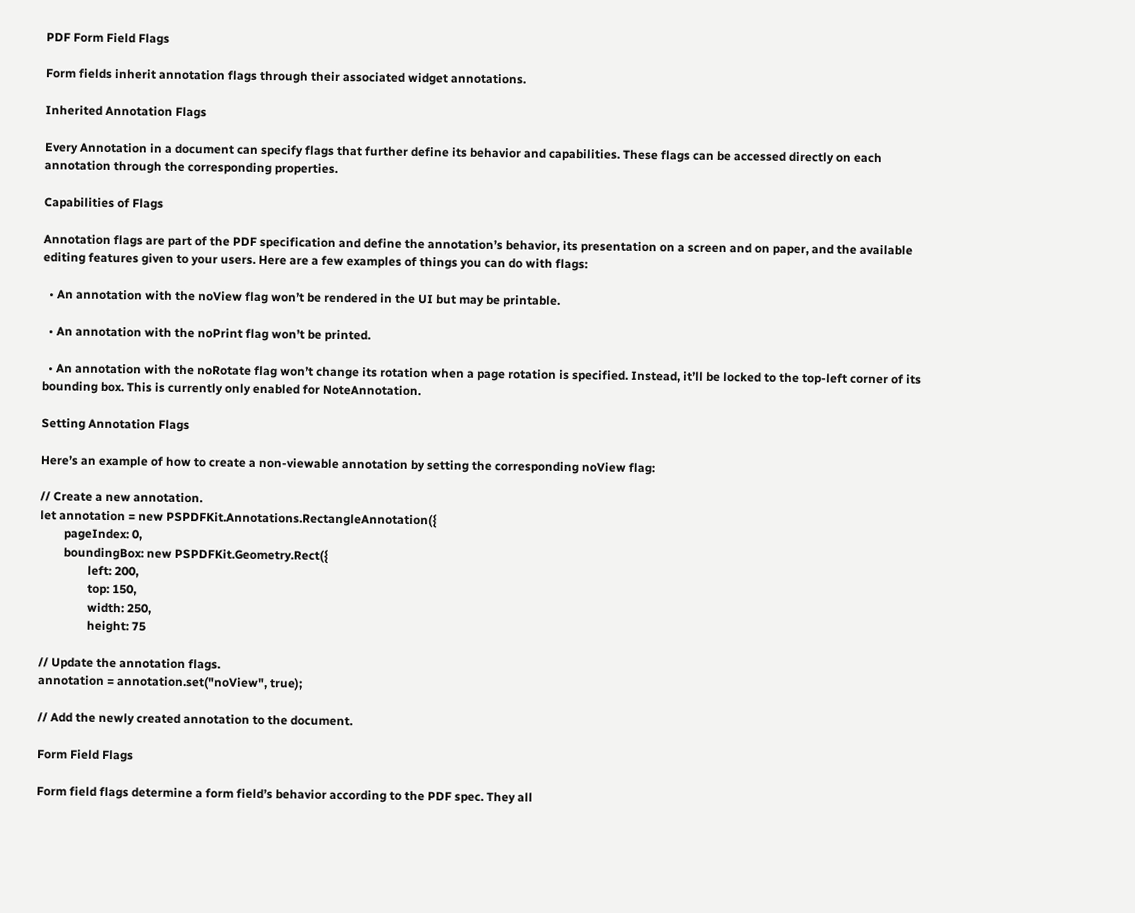PDF Form Field Flags

Form fields inherit annotation flags through their associated widget annotations.

Inherited Annotation Flags

Every Annotation in a document can specify flags that further define its behavior and capabilities. These flags can be accessed directly on each annotation through the corresponding properties.

Capabilities of Flags

Annotation flags are part of the PDF specification and define the annotation’s behavior, its presentation on a screen and on paper, and the available editing features given to your users. Here are a few examples of things you can do with flags:

  • An annotation with the noView flag won’t be rendered in the UI but may be printable.

  • An annotation with the noPrint flag won’t be printed.

  • An annotation with the noRotate flag won’t change its rotation when a page rotation is specified. Instead, it’ll be locked to the top-left corner of its bounding box. This is currently only enabled for NoteAnnotation.

Setting Annotation Flags

Here’s an example of how to create a non-viewable annotation by setting the corresponding noView flag:

// Create a new annotation.
let annotation = new PSPDFKit.Annotations.RectangleAnnotation({
        pageIndex: 0,
        boundingBox: new PSPDFKit.Geometry.Rect({
                left: 200,
                top: 150,
                width: 250,
                height: 75

// Update the annotation flags.
annotation = annotation.set("noView", true);

// Add the newly created annotation to the document.

Form Field Flags

Form field flags determine a form field’s behavior according to the PDF spec. They all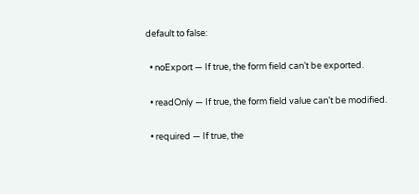default to false:

  • noExport — If true, the form field can’t be exported.

  • readOnly — If true, the form field value can’t be modified.

  • required — If true, the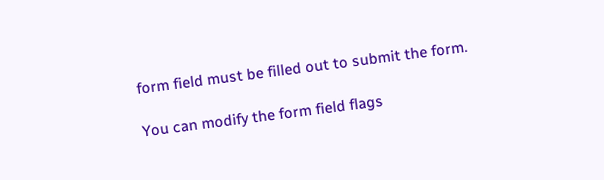form field must be filled out to submit the form.

You can modify the form field flags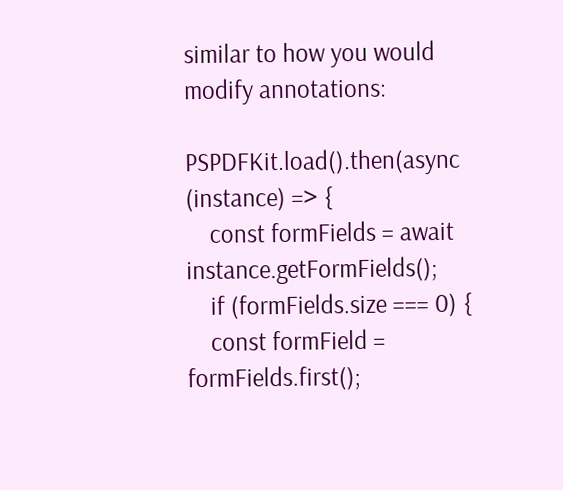similar to how you would modify annotations:

PSPDFKit.load().then(async (instance) => {
    const formFields = await instance.getFormFields();
    if (formFields.size === 0) {
    const formField = formFields.first();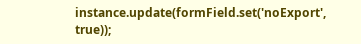instance.update(formField.set('noExport', true));